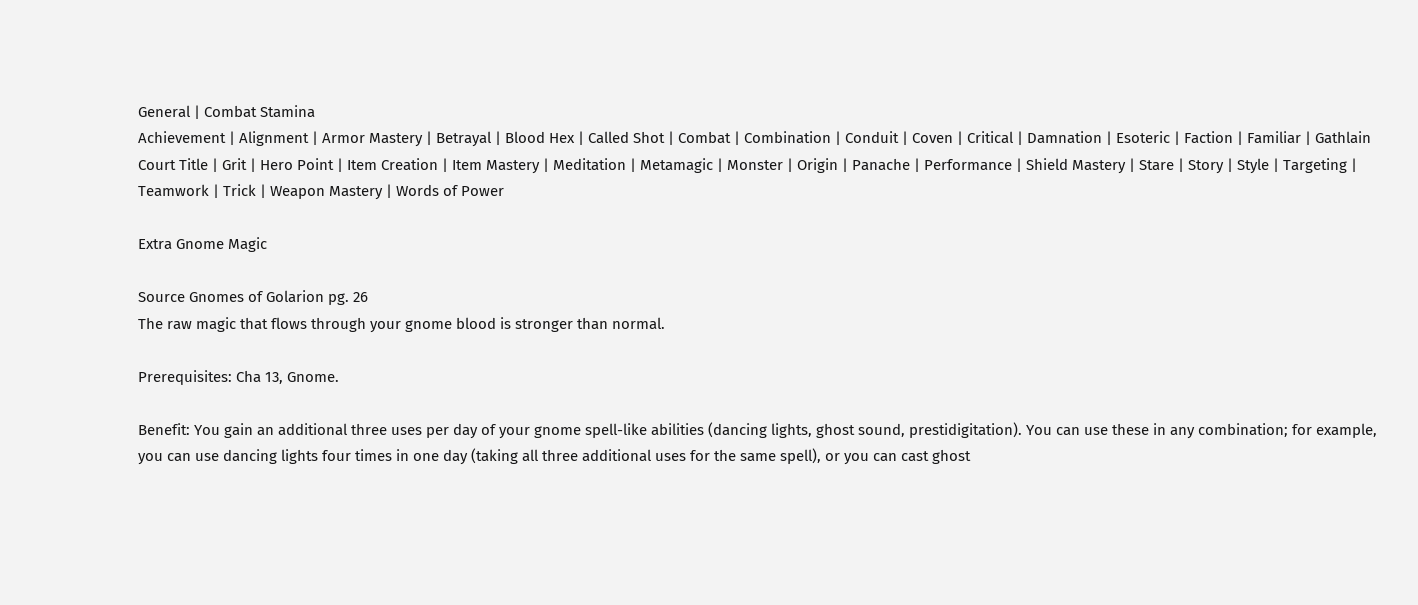General | Combat Stamina
Achievement | Alignment | Armor Mastery | Betrayal | Blood Hex | Called Shot | Combat | Combination | Conduit | Coven | Critical | Damnation | Esoteric | Faction | Familiar | Gathlain Court Title | Grit | Hero Point | Item Creation | Item Mastery | Meditation | Metamagic | Monster | Origin | Panache | Performance | Shield Mastery | Stare | Story | Style | Targeting | Teamwork | Trick | Weapon Mastery | Words of Power

Extra Gnome Magic

Source Gnomes of Golarion pg. 26
The raw magic that flows through your gnome blood is stronger than normal.

Prerequisites: Cha 13, Gnome.

Benefit: You gain an additional three uses per day of your gnome spell-like abilities (dancing lights, ghost sound, prestidigitation). You can use these in any combination; for example, you can use dancing lights four times in one day (taking all three additional uses for the same spell), or you can cast ghost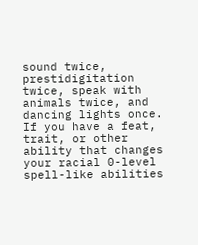sound twice, prestidigitation twice, speak with animals twice, and dancing lights once. If you have a feat, trait, or other ability that changes your racial 0-level spell-like abilities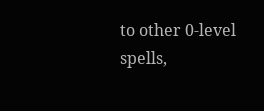to other 0-level spells,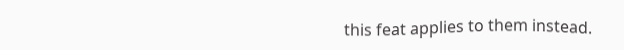this feat applies to them instead.